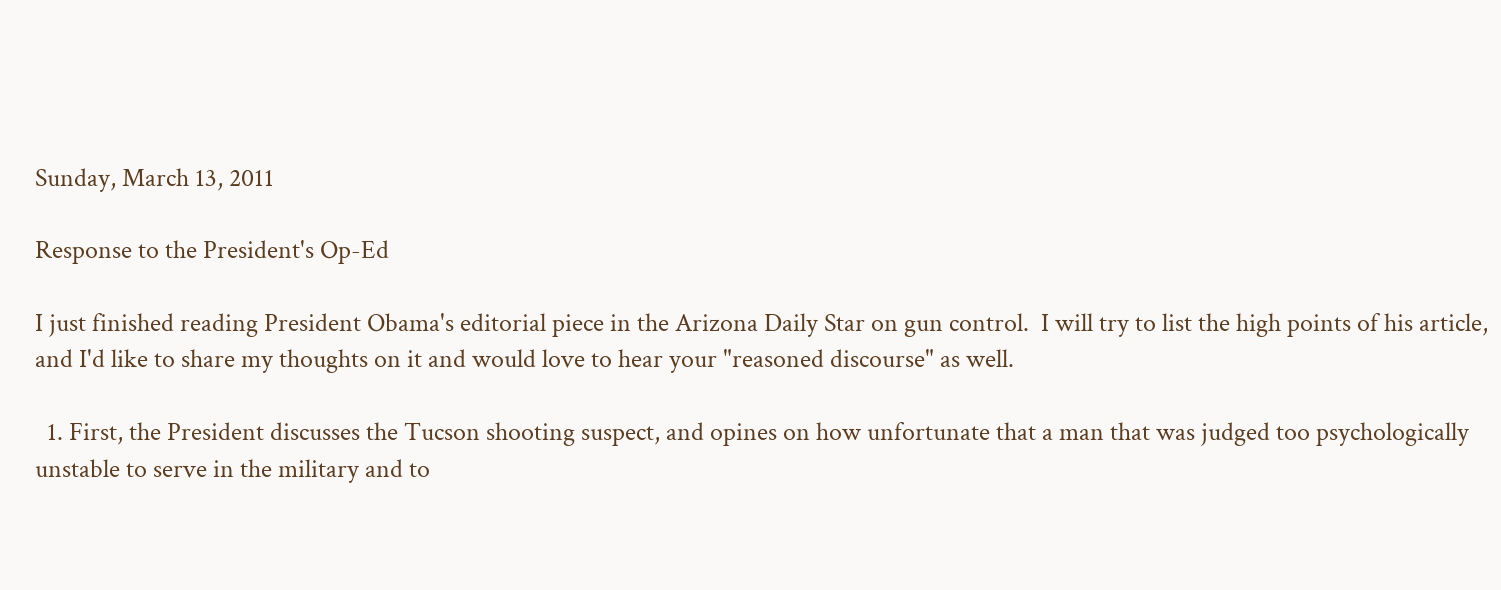Sunday, March 13, 2011

Response to the President's Op-Ed

I just finished reading President Obama's editorial piece in the Arizona Daily Star on gun control.  I will try to list the high points of his article, and I'd like to share my thoughts on it and would love to hear your "reasoned discourse" as well.

  1. First, the President discusses the Tucson shooting suspect, and opines on how unfortunate that a man that was judged too psychologically unstable to serve in the military and to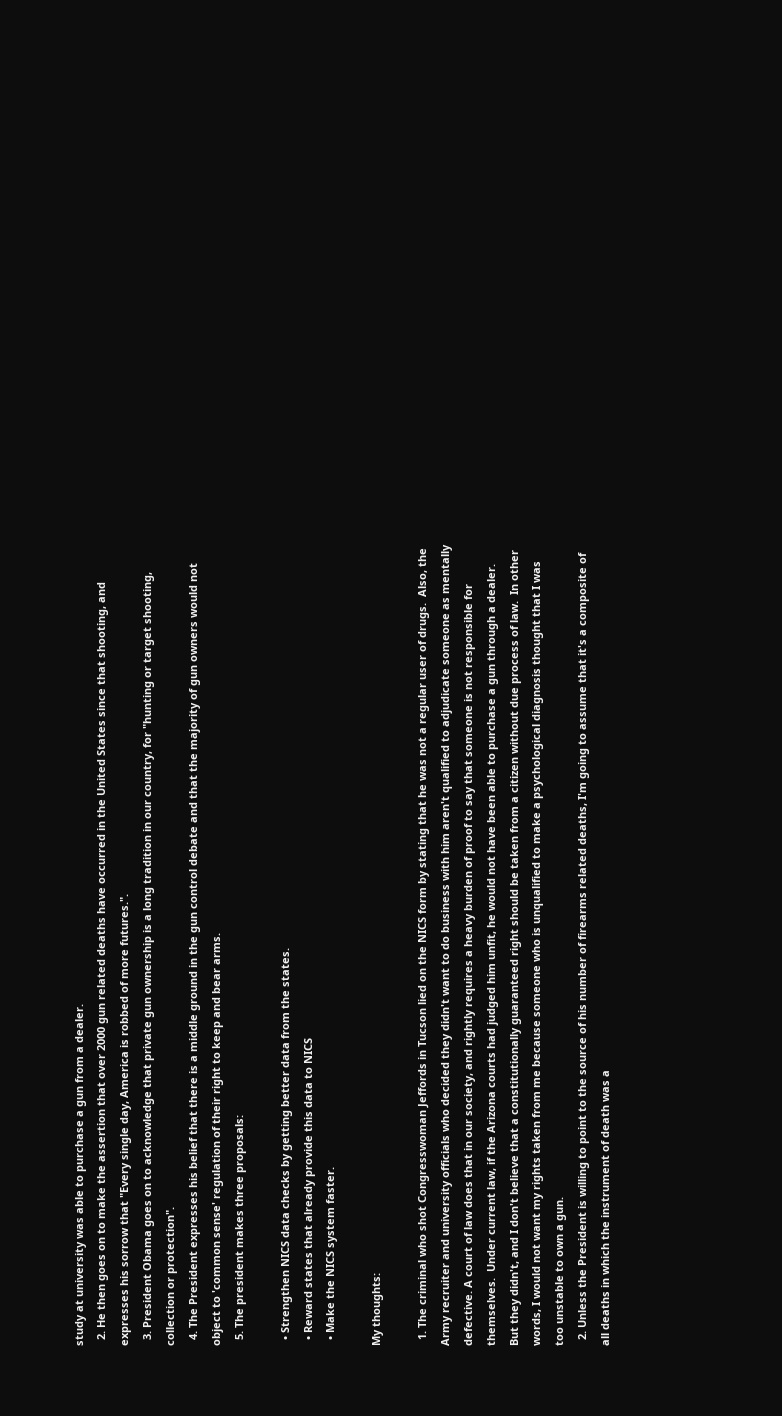study at university was able to purchase a gun from a dealer.
  2. He then goes on to make the assertion that over 2000 gun related deaths have occurred in the United States since that shooting, and expresses his sorrow that "Every single day, America is robbed of more futures.".
  3. President Obama goes on to acknowledge that private gun ownership is a long tradition in our country, for "hunting or target shooting, collection or protection".
  4. The President expresses his belief that there is a middle ground in the gun control debate and that the majority of gun owners would not object to 'common sense' regulation of their right to keep and bear arms.
  5. The president makes three proposals:

  • Strengthen NICS data checks by getting better data from the states.
  • Reward states that already provide this data to NICS
  • Make the NICS system faster.

My thoughts:

  1. The criminal who shot Congresswoman Jeffords in Tucson lied on the NICS form by stating that he was not a regular user of drugs.  Also, the Army recruiter and university officials who decided they didn't want to do business with him aren't qualified to adjudicate someone as mentally defective. A court of law does that in our society, and rightly requires a heavy burden of proof to say that someone is not responsible for themselves.  Under current law, if the Arizona courts had judged him unfit, he would not have been able to purchase a gun through a dealer.  But they didn't, and I don't believe that a constitutionally guaranteed right should be taken from a citizen without due process of law.  In other words, I would not want my rights taken from me because someone who is unqualified to make a psychological diagnosis thought that I was too unstable to own a gun.
  2. Unless the President is willing to point to the source of his number of firearms related deaths, I'm going to assume that it's a composite of all deaths in which the instrument of death was a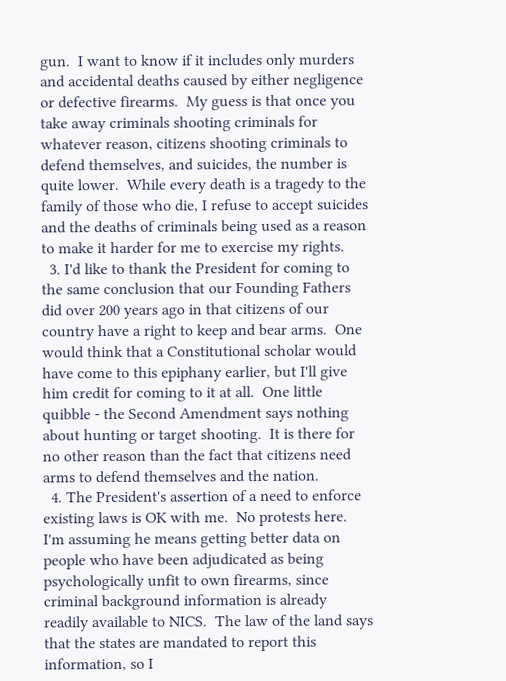gun.  I want to know if it includes only murders and accidental deaths caused by either negligence or defective firearms.  My guess is that once you take away criminals shooting criminals for whatever reason, citizens shooting criminals to defend themselves, and suicides, the number is quite lower.  While every death is a tragedy to the family of those who die, I refuse to accept suicides and the deaths of criminals being used as a reason to make it harder for me to exercise my rights.
  3. I'd like to thank the President for coming to the same conclusion that our Founding Fathers did over 200 years ago in that citizens of our country have a right to keep and bear arms.  One would think that a Constitutional scholar would have come to this epiphany earlier, but I'll give him credit for coming to it at all.  One little quibble - the Second Amendment says nothing about hunting or target shooting.  It is there for no other reason than the fact that citizens need arms to defend themselves and the nation.
  4. The President's assertion of a need to enforce existing laws is OK with me.  No protests here.  I'm assuming he means getting better data on people who have been adjudicated as being psychologically unfit to own firearms, since criminal background information is already readily available to NICS.  The law of the land says that the states are mandated to report this information, so I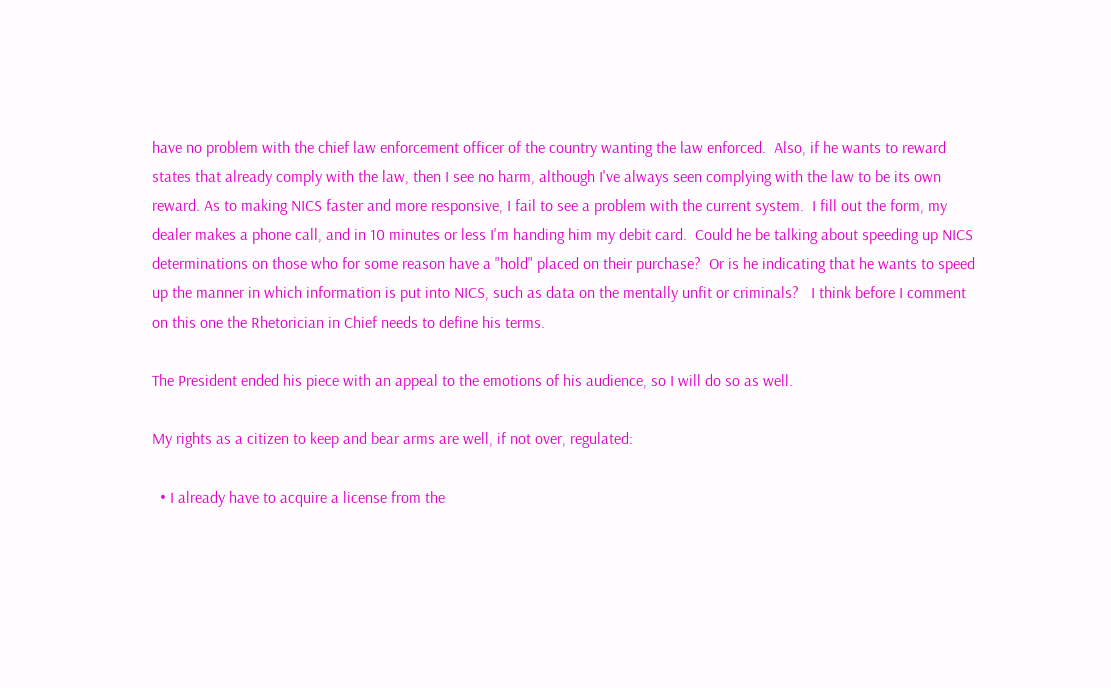have no problem with the chief law enforcement officer of the country wanting the law enforced.  Also, if he wants to reward states that already comply with the law, then I see no harm, although I've always seen complying with the law to be its own reward. As to making NICS faster and more responsive, I fail to see a problem with the current system.  I fill out the form, my dealer makes a phone call, and in 10 minutes or less I'm handing him my debit card.  Could he be talking about speeding up NICS determinations on those who for some reason have a "hold" placed on their purchase?  Or is he indicating that he wants to speed up the manner in which information is put into NICS, such as data on the mentally unfit or criminals?   I think before I comment on this one the Rhetorician in Chief needs to define his terms.

The President ended his piece with an appeal to the emotions of his audience, so I will do so as well.

My rights as a citizen to keep and bear arms are well, if not over, regulated:

  • I already have to acquire a license from the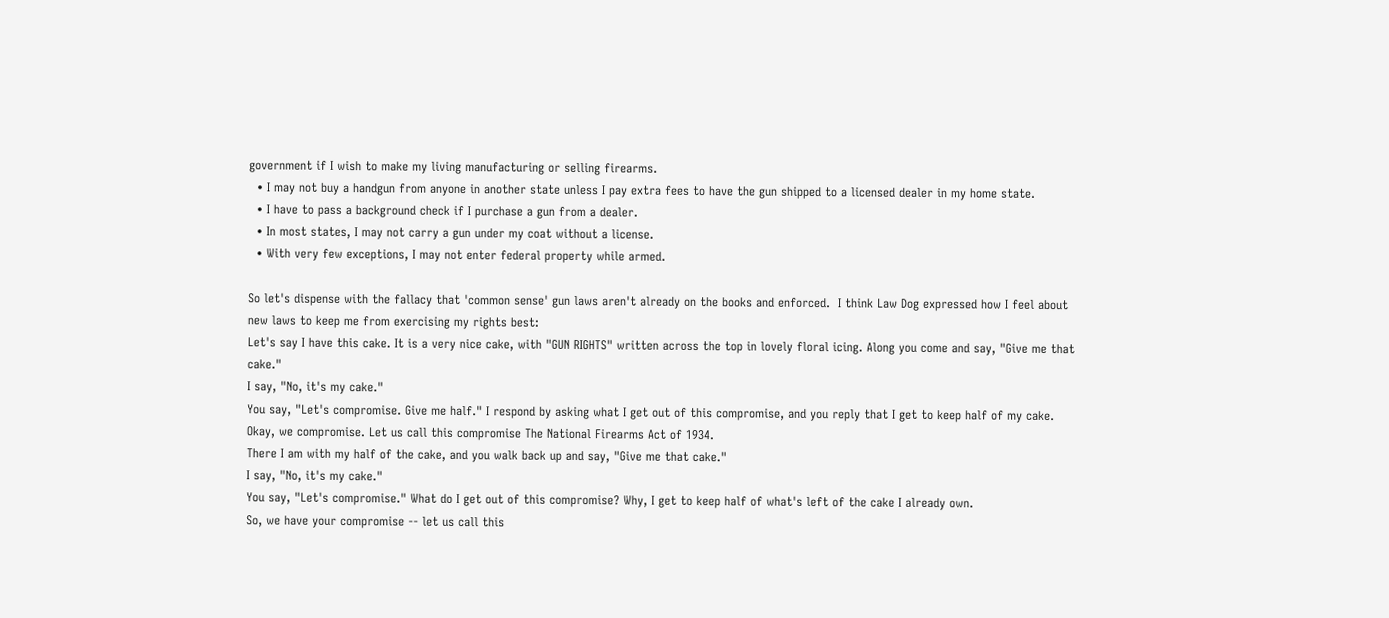government if I wish to make my living manufacturing or selling firearms.
  • I may not buy a handgun from anyone in another state unless I pay extra fees to have the gun shipped to a licensed dealer in my home state.
  • I have to pass a background check if I purchase a gun from a dealer.
  • In most states, I may not carry a gun under my coat without a license.
  • With very few exceptions, I may not enter federal property while armed.

So let's dispense with the fallacy that 'common sense' gun laws aren't already on the books and enforced.  I think Law Dog expressed how I feel about new laws to keep me from exercising my rights best:
Let's say I have this cake. It is a very nice cake, with "GUN RIGHTS" written across the top in lovely floral icing. Along you come and say, "Give me that cake."
I say, "No, it's my cake."
You say, "Let's compromise. Give me half." I respond by asking what I get out of this compromise, and you reply that I get to keep half of my cake.
Okay, we compromise. Let us call this compromise The National Firearms Act of 1934.
There I am with my half of the cake, and you walk back up and say, "Give me that cake."
I say, "No, it's my cake."
You say, "Let's compromise." What do I get out of this compromise? Why, I get to keep half of what's left of the cake I already own.
So, we have your compromise -- let us call this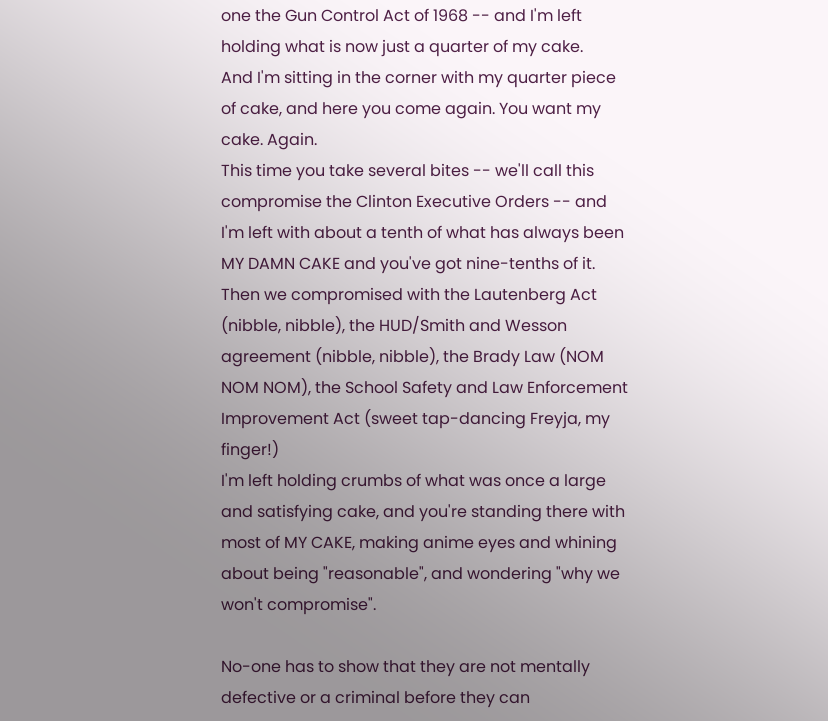one the Gun Control Act of 1968 -- and I'm left holding what is now just a quarter of my cake.
And I'm sitting in the corner with my quarter piece of cake, and here you come again. You want my cake. Again.
This time you take several bites -- we'll call this compromise the Clinton Executive Orders -- and I'm left with about a tenth of what has always been MY DAMN CAKE and you've got nine-tenths of it.
Then we compromised with the Lautenberg Act (nibble, nibble), the HUD/Smith and Wesson agreement (nibble, nibble), the Brady Law (NOM NOM NOM), the School Safety and Law Enforcement Improvement Act (sweet tap-dancing Freyja, my finger!)
I'm left holding crumbs of what was once a large and satisfying cake, and you're standing there with most of MY CAKE, making anime eyes and whining about being "reasonable", and wondering "why we won't compromise".

No-one has to show that they are not mentally defective or a criminal before they can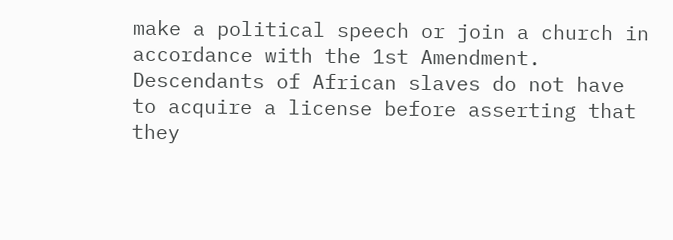make a political speech or join a church in accordance with the 1st Amendment.  Descendants of African slaves do not have to acquire a license before asserting that they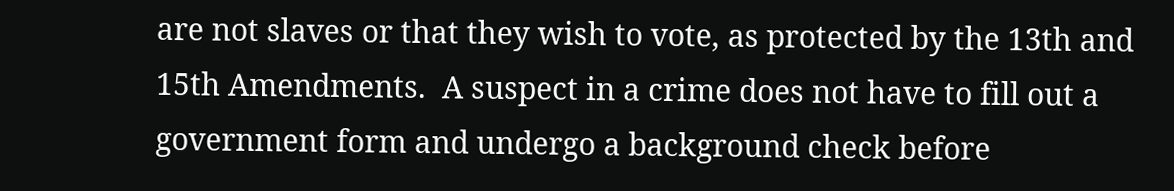are not slaves or that they wish to vote, as protected by the 13th and 15th Amendments.  A suspect in a crime does not have to fill out a government form and undergo a background check before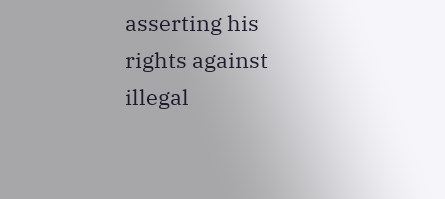asserting his rights against illegal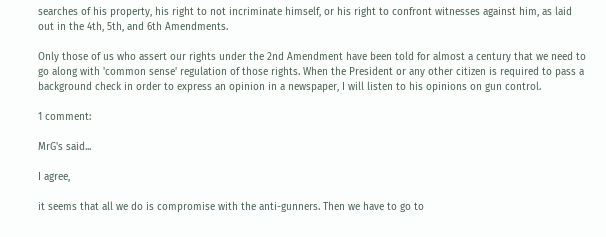searches of his property, his right to not incriminate himself, or his right to confront witnesses against him, as laid out in the 4th, 5th, and 6th Amendments.

Only those of us who assert our rights under the 2nd Amendment have been told for almost a century that we need to go along with 'common sense' regulation of those rights. When the President or any other citizen is required to pass a background check in order to express an opinion in a newspaper, I will listen to his opinions on gun control.

1 comment:

MrG's said...

I agree,

it seems that all we do is compromise with the anti-gunners. Then we have to go to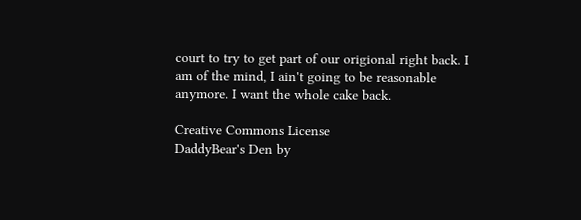court to try to get part of our origional right back. I am of the mind, I ain't going to be reasonable anymore. I want the whole cake back.

Creative Commons License
DaddyBear's Den by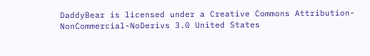DaddyBear is licensed under a Creative Commons Attribution-NonCommercial-NoDerivs 3.0 United States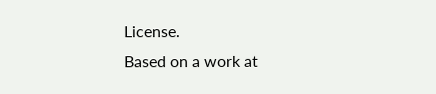License.
Based on a work at